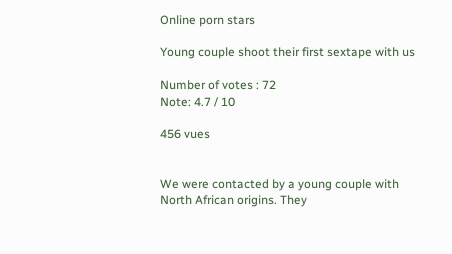Online porn stars

Young couple shoot their first sextape with us

Number of votes : 72
Note: 4.7 / 10

456 vues


We were contacted by a young couple with North African origins. They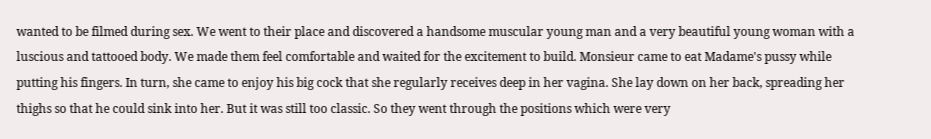wanted to be filmed during sex. We went to their place and discovered a handsome muscular young man and a very beautiful young woman with a luscious and tattooed body. We made them feel comfortable and waited for the excitement to build. Monsieur came to eat Madame's pussy while putting his fingers. In turn, she came to enjoy his big cock that she regularly receives deep in her vagina. She lay down on her back, spreading her thighs so that he could sink into her. But it was still too classic. So they went through the positions which were very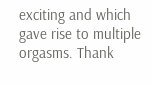exciting and which gave rise to multiple orgasms. Thank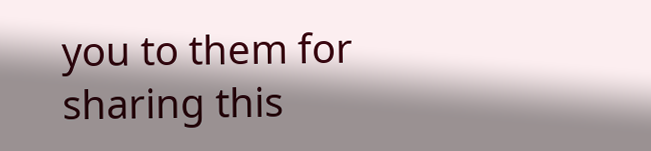you to them for sharing this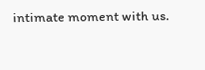intimate moment with us.